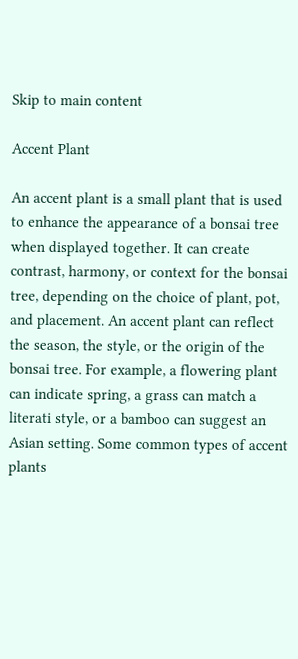Skip to main content

Accent Plant

An accent plant is a small plant that is used to enhance the appearance of a bonsai tree when displayed together. It can create contrast, harmony, or context for the bonsai tree, depending on the choice of plant, pot, and placement. An accent plant can reflect the season, the style, or the origin of the bonsai tree. For example, a flowering plant can indicate spring, a grass can match a literati style, or a bamboo can suggest an Asian setting. Some common types of accent plants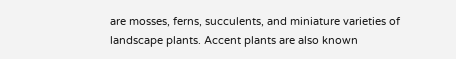are mosses, ferns, succulents, and miniature varieties of landscape plants. Accent plants are also known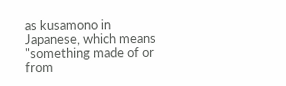as kusamono in Japanese, which means "something made of or from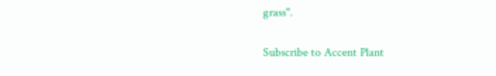grass".

Subscribe to Accent Plant